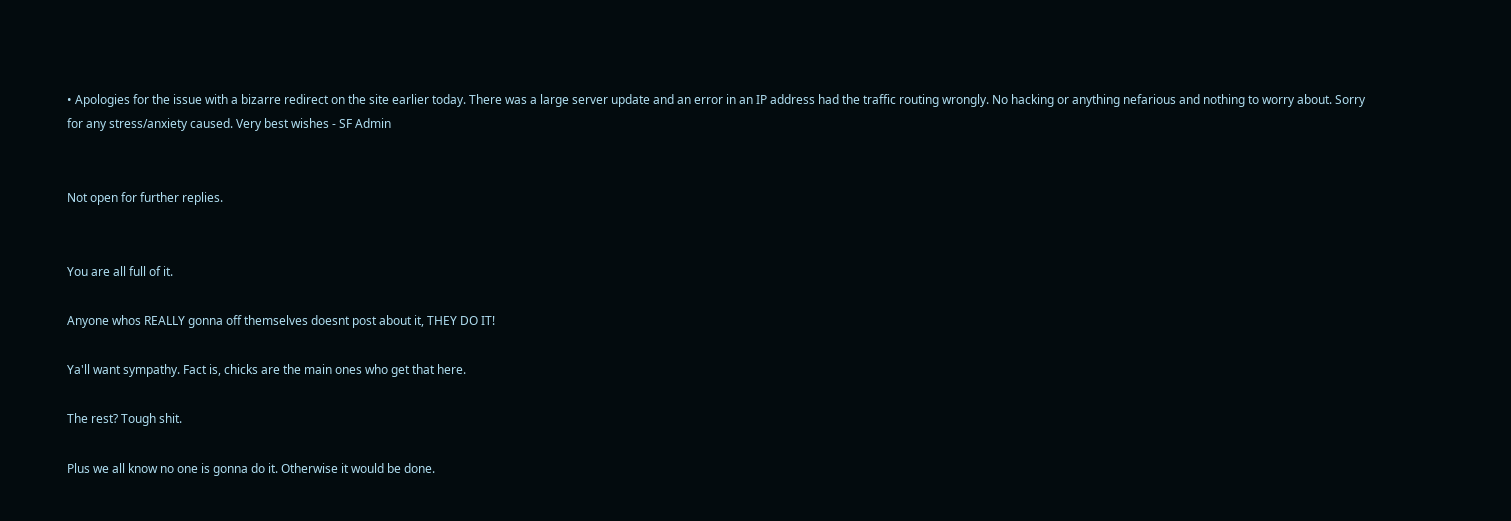• Apologies for the issue with a bizarre redirect on the site earlier today. There was a large server update and an error in an IP address had the traffic routing wrongly. No hacking or anything nefarious and nothing to worry about. Sorry for any stress/anxiety caused. Very best wishes - SF Admin


Not open for further replies.


You are all full of it.

Anyone whos REALLY gonna off themselves doesnt post about it, THEY DO IT!

Ya'll want sympathy. Fact is, chicks are the main ones who get that here.

The rest? Tough shit.

Plus we all know no one is gonna do it. Otherwise it would be done.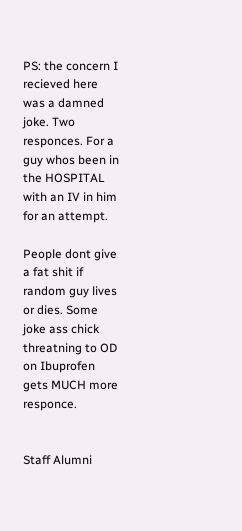PS: the concern I recieved here was a damned joke. Two responces. For a guy whos been in the HOSPITAL with an IV in him for an attempt.

People dont give a fat shit if random guy lives or dies. Some joke ass chick threatning to OD on Ibuprofen gets MUCH more responce.


Staff Alumni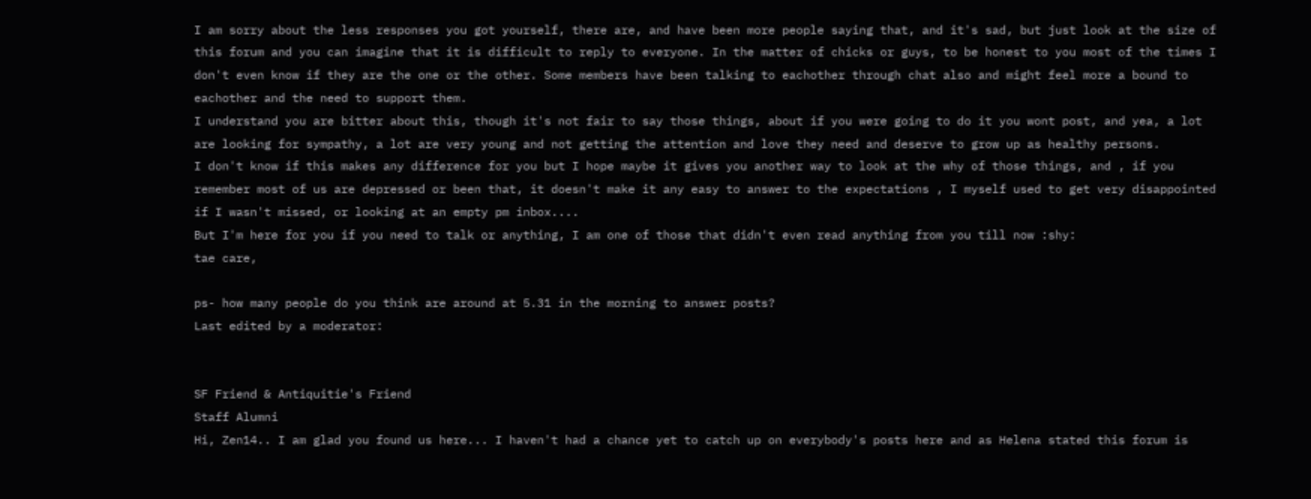I am sorry about the less responses you got yourself, there are, and have been more people saying that, and it's sad, but just look at the size of this forum and you can imagine that it is difficult to reply to everyone. In the matter of chicks or guys, to be honest to you most of the times I don't even know if they are the one or the other. Some members have been talking to eachother through chat also and might feel more a bound to eachother and the need to support them.
I understand you are bitter about this, though it's not fair to say those things, about if you were going to do it you wont post, and yea, a lot are looking for sympathy, a lot are very young and not getting the attention and love they need and deserve to grow up as healthy persons.
I don't know if this makes any difference for you but I hope maybe it gives you another way to look at the why of those things, and , if you remember most of us are depressed or been that, it doesn't make it any easy to answer to the expectations , I myself used to get very disappointed if I wasn't missed, or looking at an empty pm inbox....
But I'm here for you if you need to talk or anything, I am one of those that didn't even read anything from you till now :shy:
tae care,

ps- how many people do you think are around at 5.31 in the morning to answer posts?
Last edited by a moderator:


SF Friend & Antiquitie's Friend
Staff Alumni
Hi, Zen14.. I am glad you found us here... I haven't had a chance yet to catch up on everybody's posts here and as Helena stated this forum is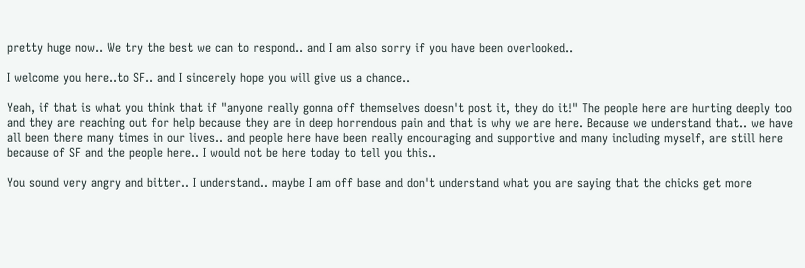pretty huge now.. We try the best we can to respond.. and I am also sorry if you have been overlooked..

I welcome you here..to SF.. and I sincerely hope you will give us a chance..

Yeah, if that is what you think that if "anyone really gonna off themselves doesn't post it, they do it!" The people here are hurting deeply too and they are reaching out for help because they are in deep horrendous pain and that is why we are here. Because we understand that.. we have all been there many times in our lives.. and people here have been really encouraging and supportive and many including myself, are still here because of SF and the people here.. I would not be here today to tell you this..

You sound very angry and bitter.. I understand.. maybe I am off base and don't understand what you are saying that the chicks get more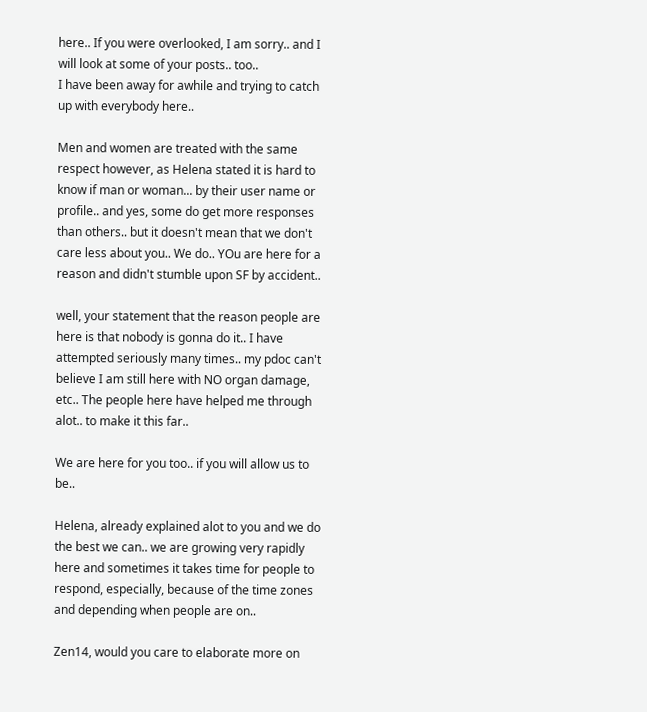here.. If you were overlooked, I am sorry.. and I will look at some of your posts.. too..
I have been away for awhile and trying to catch up with everybody here..

Men and women are treated with the same respect however, as Helena stated it is hard to know if man or woman... by their user name or profile.. and yes, some do get more responses than others.. but it doesn't mean that we don't care less about you.. We do.. YOu are here for a reason and didn't stumble upon SF by accident..

well, your statement that the reason people are here is that nobody is gonna do it.. I have attempted seriously many times.. my pdoc can't believe I am still here with NO organ damage, etc.. The people here have helped me through alot.. to make it this far..

We are here for you too.. if you will allow us to be..

Helena, already explained alot to you and we do the best we can.. we are growing very rapidly here and sometimes it takes time for people to respond, especially, because of the time zones and depending when people are on..

Zen14, would you care to elaborate more on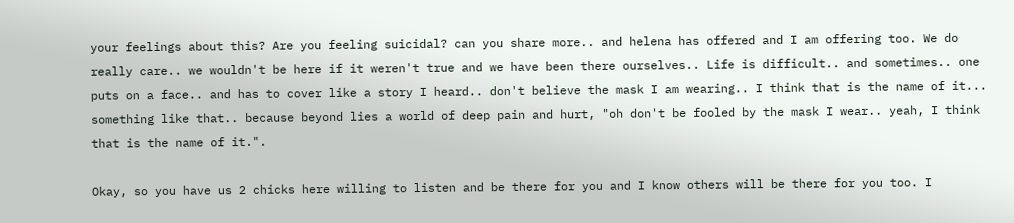your feelings about this? Are you feeling suicidal? can you share more.. and helena has offered and I am offering too. We do really care.. we wouldn't be here if it weren't true and we have been there ourselves.. Life is difficult.. and sometimes.. one puts on a face.. and has to cover like a story I heard.. don't believe the mask I am wearing.. I think that is the name of it... something like that.. because beyond lies a world of deep pain and hurt, "oh don't be fooled by the mask I wear.. yeah, I think that is the name of it.".

Okay, so you have us 2 chicks here willing to listen and be there for you and I know others will be there for you too. I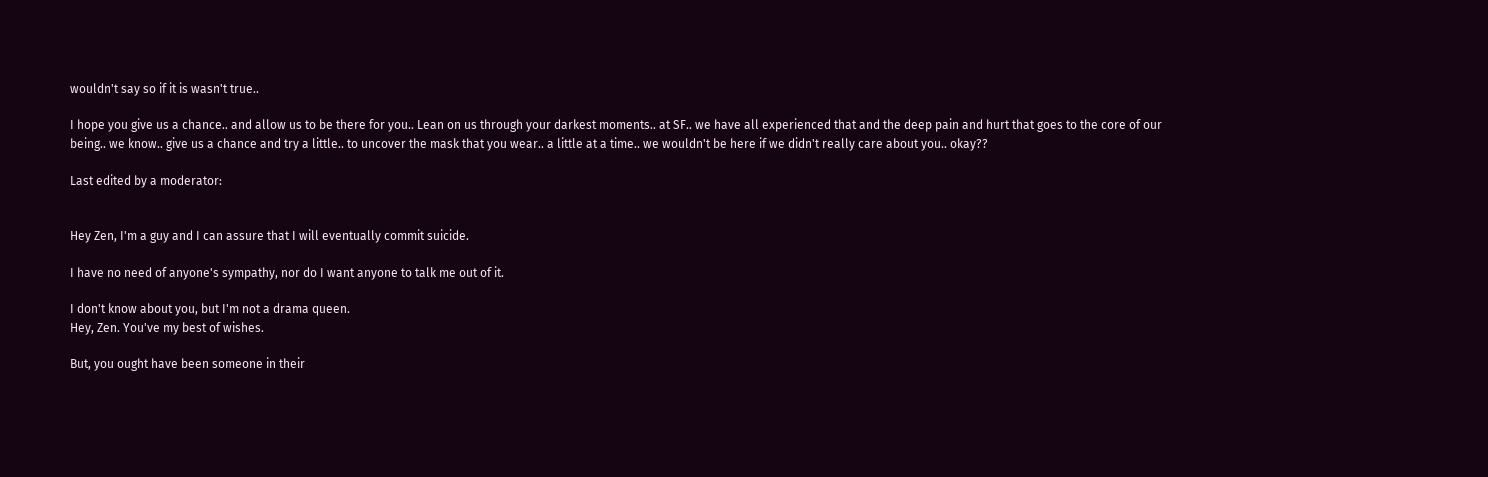wouldn't say so if it is wasn't true..

I hope you give us a chance.. and allow us to be there for you.. Lean on us through your darkest moments.. at SF.. we have all experienced that and the deep pain and hurt that goes to the core of our being.. we know.. give us a chance and try a little.. to uncover the mask that you wear.. a little at a time.. we wouldn't be here if we didn't really care about you.. okay??

Last edited by a moderator:


Hey Zen, I'm a guy and I can assure that I will eventually commit suicide.

I have no need of anyone's sympathy, nor do I want anyone to talk me out of it.

I don't know about you, but I'm not a drama queen.
Hey, Zen. You've my best of wishes.

But, you ought have been someone in their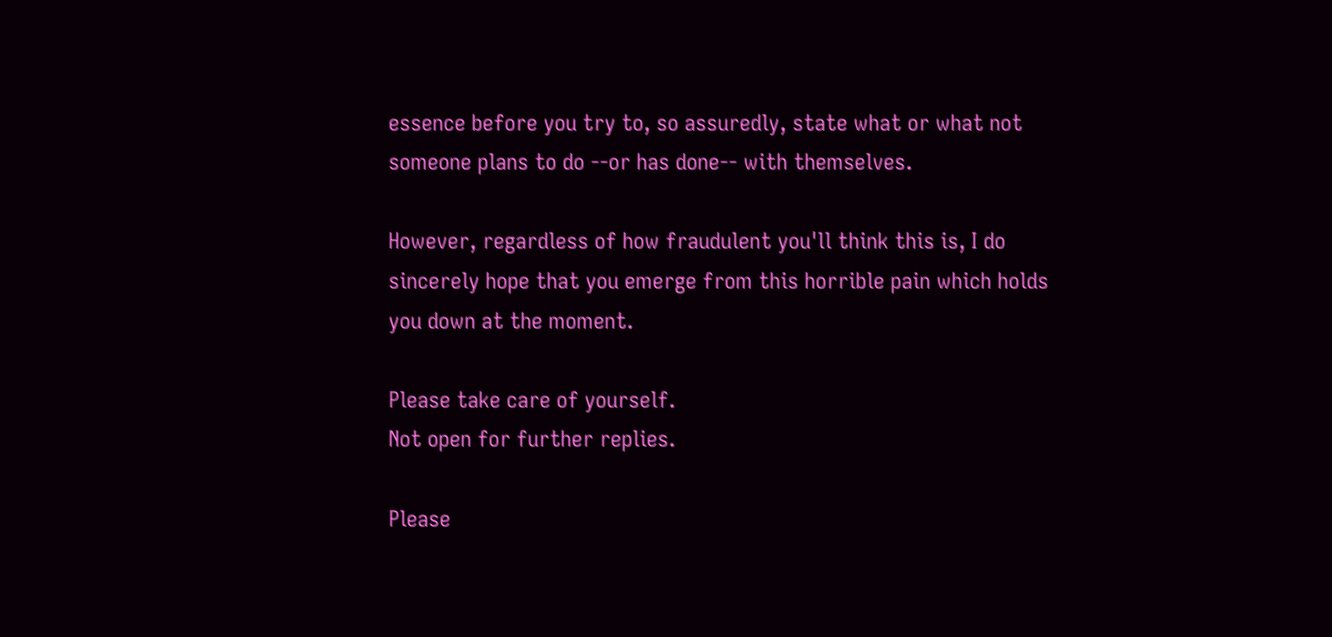essence before you try to, so assuredly, state what or what not someone plans to do --or has done-- with themselves.

However, regardless of how fraudulent you'll think this is, I do sincerely hope that you emerge from this horrible pain which holds you down at the moment.

Please take care of yourself.
Not open for further replies.

Please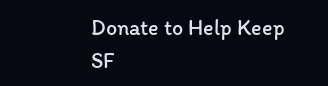Donate to Help Keep SF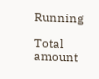Running

Total amount